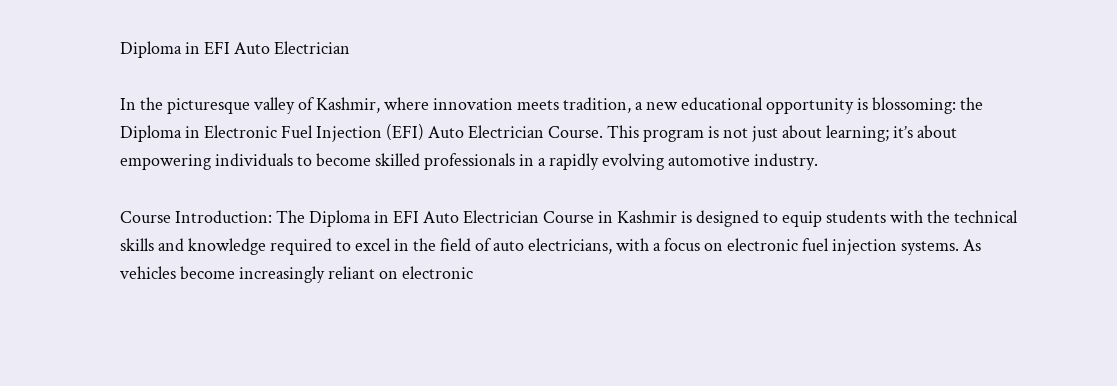Diploma in EFI Auto Electrician

In the picturesque valley of Kashmir, where innovation meets tradition, a new educational opportunity is blossoming: the Diploma in Electronic Fuel Injection (EFI) Auto Electrician Course. This program is not just about learning; it’s about empowering individuals to become skilled professionals in a rapidly evolving automotive industry.

Course Introduction: The Diploma in EFI Auto Electrician Course in Kashmir is designed to equip students with the technical skills and knowledge required to excel in the field of auto electricians, with a focus on electronic fuel injection systems. As vehicles become increasingly reliant on electronic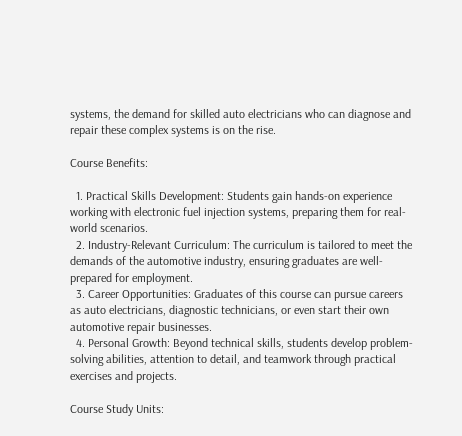systems, the demand for skilled auto electricians who can diagnose and repair these complex systems is on the rise.

Course Benefits:

  1. Practical Skills Development: Students gain hands-on experience working with electronic fuel injection systems, preparing them for real-world scenarios.
  2. Industry-Relevant Curriculum: The curriculum is tailored to meet the demands of the automotive industry, ensuring graduates are well-prepared for employment.
  3. Career Opportunities: Graduates of this course can pursue careers as auto electricians, diagnostic technicians, or even start their own automotive repair businesses.
  4. Personal Growth: Beyond technical skills, students develop problem-solving abilities, attention to detail, and teamwork through practical exercises and projects.

Course Study Units: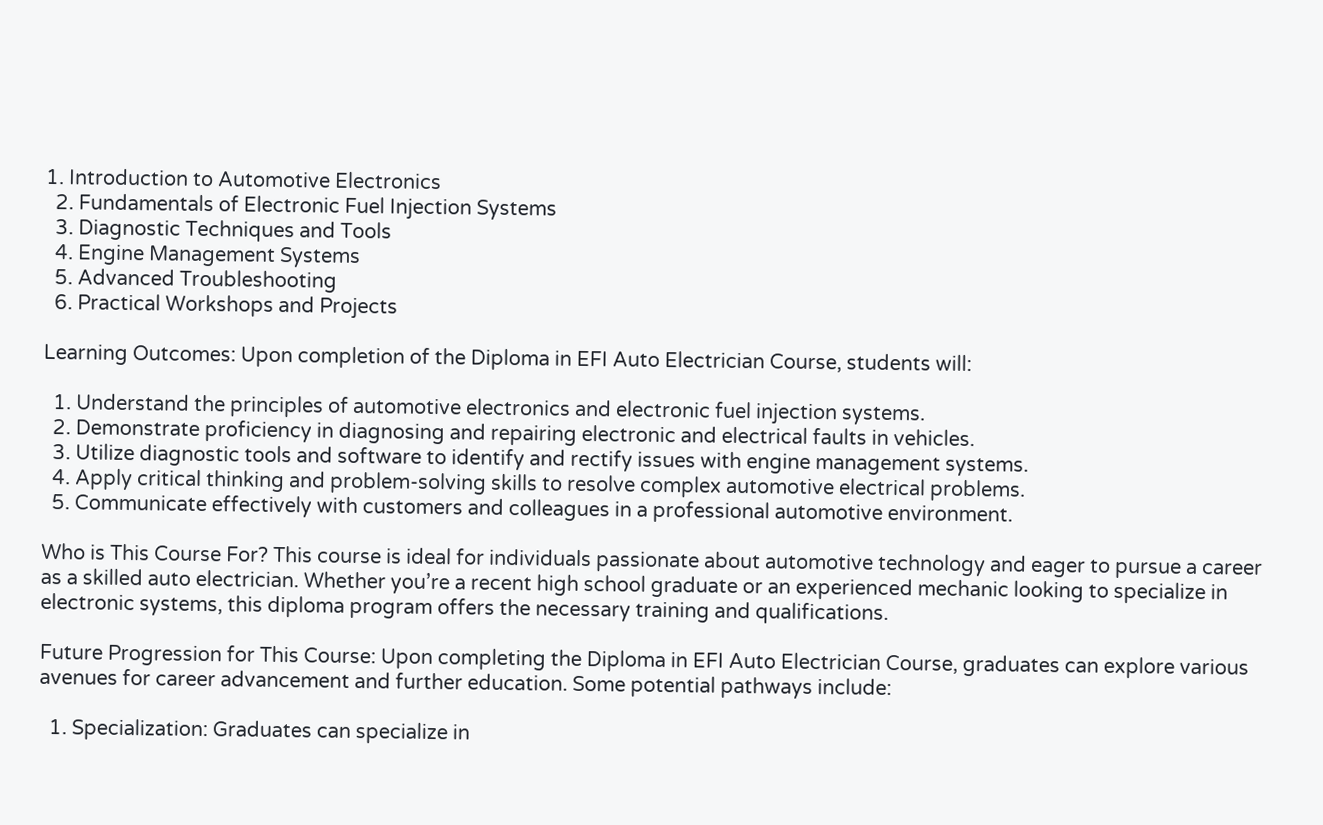1. Introduction to Automotive Electronics
  2. Fundamentals of Electronic Fuel Injection Systems
  3. Diagnostic Techniques and Tools
  4. Engine Management Systems
  5. Advanced Troubleshooting
  6. Practical Workshops and Projects

Learning Outcomes: Upon completion of the Diploma in EFI Auto Electrician Course, students will:

  1. Understand the principles of automotive electronics and electronic fuel injection systems.
  2. Demonstrate proficiency in diagnosing and repairing electronic and electrical faults in vehicles.
  3. Utilize diagnostic tools and software to identify and rectify issues with engine management systems.
  4. Apply critical thinking and problem-solving skills to resolve complex automotive electrical problems.
  5. Communicate effectively with customers and colleagues in a professional automotive environment.

Who is This Course For? This course is ideal for individuals passionate about automotive technology and eager to pursue a career as a skilled auto electrician. Whether you’re a recent high school graduate or an experienced mechanic looking to specialize in electronic systems, this diploma program offers the necessary training and qualifications.

Future Progression for This Course: Upon completing the Diploma in EFI Auto Electrician Course, graduates can explore various avenues for career advancement and further education. Some potential pathways include:

  1. Specialization: Graduates can specialize in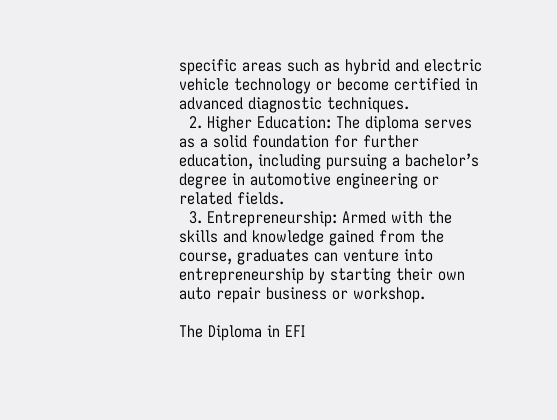specific areas such as hybrid and electric vehicle technology or become certified in advanced diagnostic techniques.
  2. Higher Education: The diploma serves as a solid foundation for further education, including pursuing a bachelor’s degree in automotive engineering or related fields.
  3. Entrepreneurship: Armed with the skills and knowledge gained from the course, graduates can venture into entrepreneurship by starting their own auto repair business or workshop.

The Diploma in EFI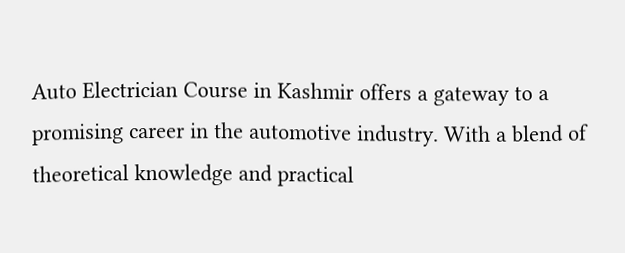Auto Electrician Course in Kashmir offers a gateway to a promising career in the automotive industry. With a blend of theoretical knowledge and practical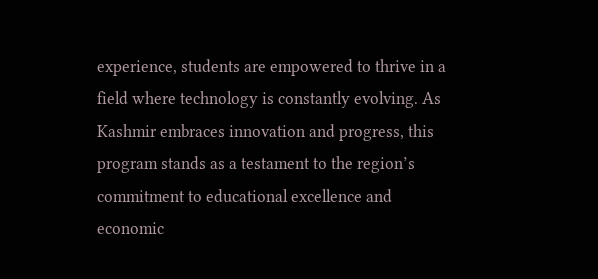experience, students are empowered to thrive in a field where technology is constantly evolving. As Kashmir embraces innovation and progress, this program stands as a testament to the region’s commitment to educational excellence and economic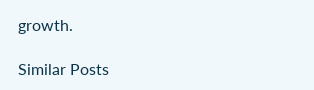growth.

Similar Posts